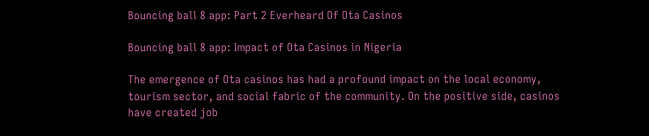Bouncing ball 8 app: Part 2 Everheard Of Ota Casinos

Bouncing ball 8 app: Impact of Ota Casinos in Nigeria

The emergence of Ota casinos has had a profound impact on the local economy, tourism sector, and social fabric of the community. On the positive side, casinos have created job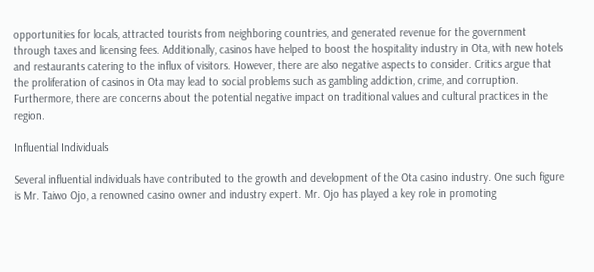opportunities for locals, attracted tourists from neighboring countries, and generated revenue for the government through taxes and licensing fees. Additionally, casinos have helped to boost the hospitality industry in Ota, with new hotels and restaurants catering to the influx of visitors. However, there are also negative aspects to consider. Critics argue that the proliferation of casinos in Ota may lead to social problems such as gambling addiction, crime, and corruption. Furthermore, there are concerns about the potential negative impact on traditional values and cultural practices in the region.

Influential Individuals

Several influential individuals have contributed to the growth and development of the Ota casino industry. One such figure is Mr. Taiwo Ojo, a renowned casino owner and industry expert. Mr. Ojo has played a key role in promoting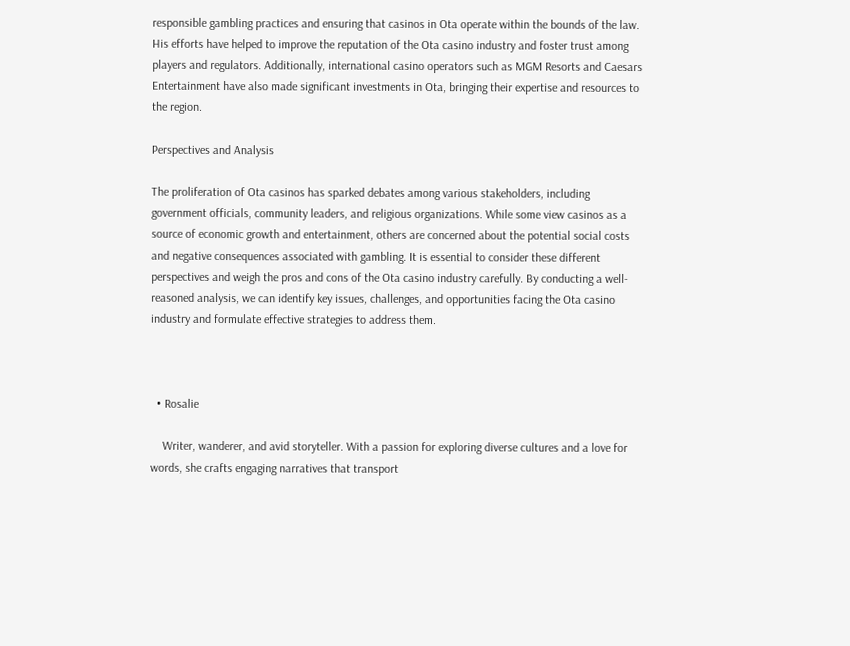responsible gambling practices and ensuring that casinos in Ota operate within the bounds of the law. His efforts have helped to improve the reputation of the Ota casino industry and foster trust among players and regulators. Additionally, international casino operators such as MGM Resorts and Caesars Entertainment have also made significant investments in Ota, bringing their expertise and resources to the region.

Perspectives and Analysis

The proliferation of Ota casinos has sparked debates among various stakeholders, including government officials, community leaders, and religious organizations. While some view casinos as a source of economic growth and entertainment, others are concerned about the potential social costs and negative consequences associated with gambling. It is essential to consider these different perspectives and weigh the pros and cons of the Ota casino industry carefully. By conducting a well-reasoned analysis, we can identify key issues, challenges, and opportunities facing the Ota casino industry and formulate effective strategies to address them.



  • Rosalie

    Writer, wanderer, and avid storyteller. With a passion for exploring diverse cultures and a love for words, she crafts engaging narratives that transport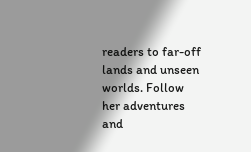readers to far-off lands and unseen worlds. Follow her adventures and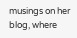musings on her blog, where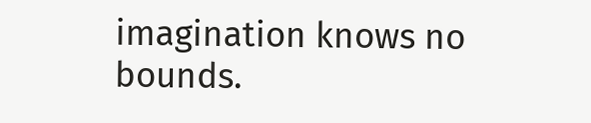imagination knows no bounds.